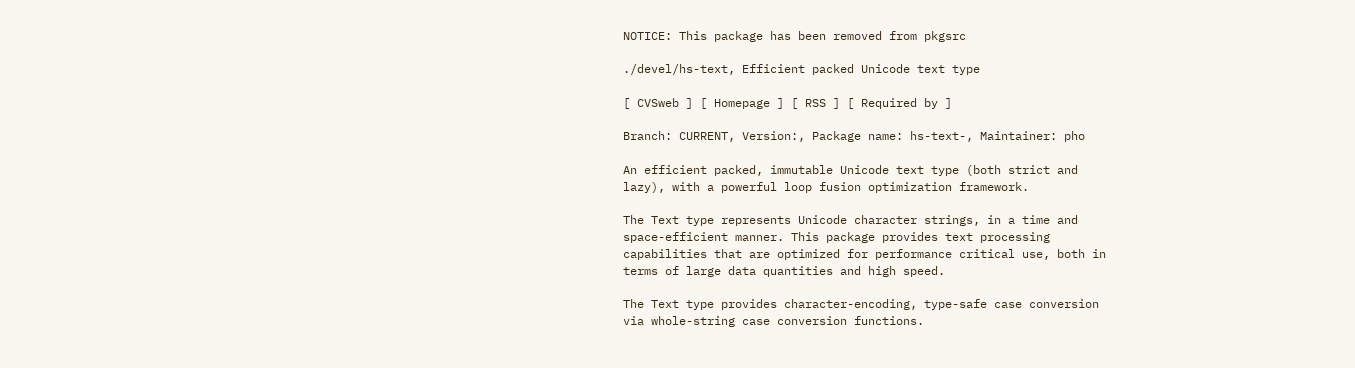NOTICE: This package has been removed from pkgsrc

./devel/hs-text, Efficient packed Unicode text type

[ CVSweb ] [ Homepage ] [ RSS ] [ Required by ]

Branch: CURRENT, Version:, Package name: hs-text-, Maintainer: pho

An efficient packed, immutable Unicode text type (both strict and
lazy), with a powerful loop fusion optimization framework.

The Text type represents Unicode character strings, in a time and
space-efficient manner. This package provides text processing
capabilities that are optimized for performance critical use, both in
terms of large data quantities and high speed.

The Text type provides character-encoding, type-safe case conversion
via whole-string case conversion functions.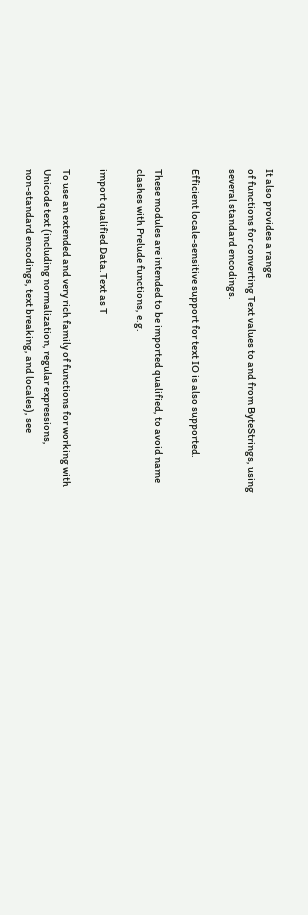It also provides a range
of functions for converting Text values to and from ByteStrings, using
several standard encodings.

Efficient locale-sensitive support for text IO is also supported.

These modules are intended to be imported qualified, to avoid name
clashes with Prelude functions, e.g.

import qualified Data.Text as T

To use an extended and very rich family of functions for working with
Unicode text (including normalization, regular expressions,
non-standard encodings, text breaking, and locales), see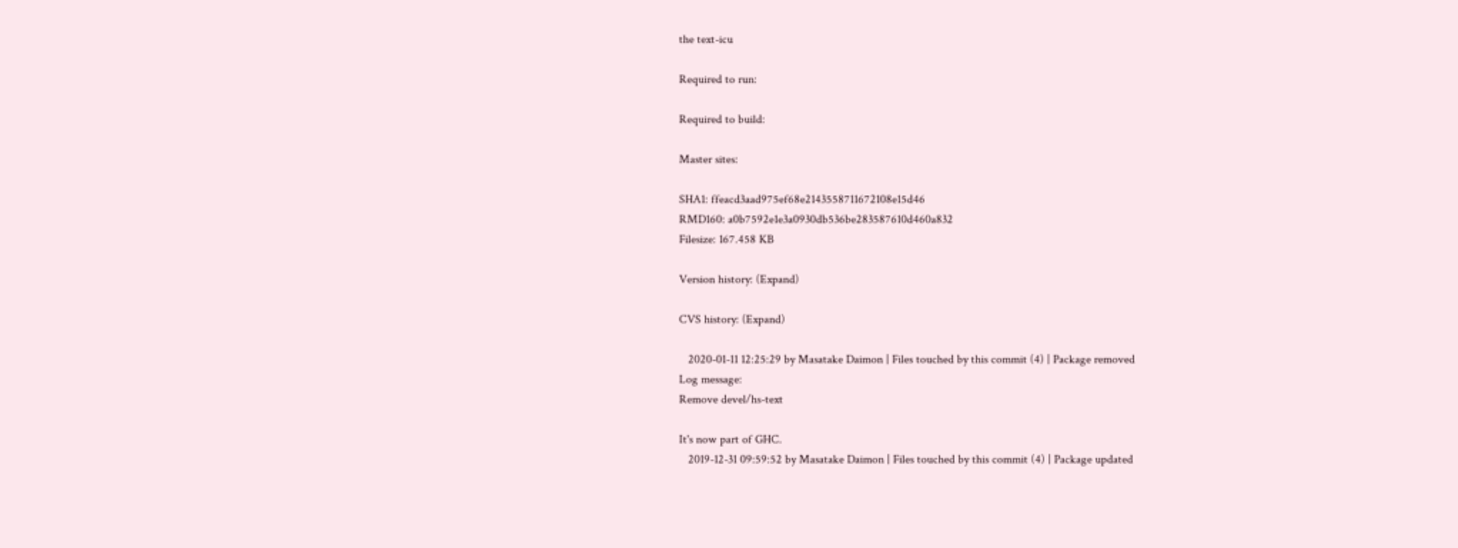the text-icu

Required to run:

Required to build:

Master sites:

SHA1: ffeacd3aad975ef68e2143558711672108e15d46
RMD160: a0b7592e1e3a0930db536be283587610d460a832
Filesize: 167.458 KB

Version history: (Expand)

CVS history: (Expand)

   2020-01-11 12:25:29 by Masatake Daimon | Files touched by this commit (4) | Package removed
Log message:
Remove devel/hs-text

It's now part of GHC.
   2019-12-31 09:59:52 by Masatake Daimon | Files touched by this commit (4) | Package updated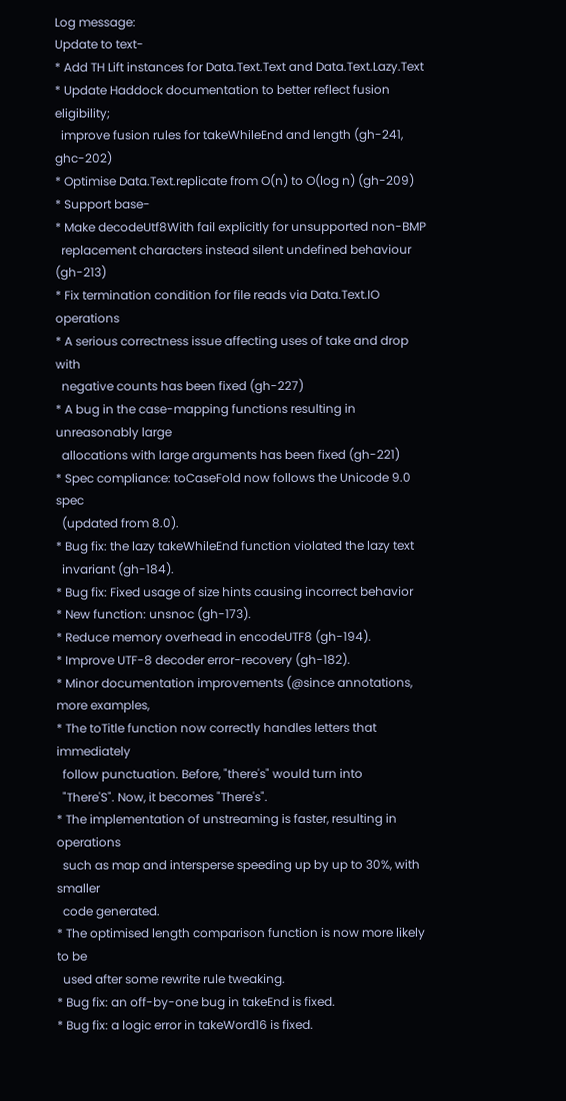Log message:
Update to text-
* Add TH Lift instances for Data.Text.Text and Data.Text.Lazy.Text
* Update Haddock documentation to better reflect fusion eligibility;
  improve fusion rules for takeWhileEnd and length (gh-241, ghc-202)
* Optimise Data.Text.replicate from O(n) to O(log n) (gh-209)
* Support base-
* Make decodeUtf8With fail explicitly for unsupported non-BMP
  replacement characters instead silent undefined behaviour (gh-213)
* Fix termination condition for file reads via Data.Text.IO operations
* A serious correctness issue affecting uses of take and drop with
  negative counts has been fixed (gh-227)
* A bug in the case-mapping functions resulting in unreasonably large
  allocations with large arguments has been fixed (gh-221)
* Spec compliance: toCaseFold now follows the Unicode 9.0 spec
  (updated from 8.0).
* Bug fix: the lazy takeWhileEnd function violated the lazy text
  invariant (gh-184).
* Bug fix: Fixed usage of size hints causing incorrect behavior
* New function: unsnoc (gh-173).
* Reduce memory overhead in encodeUTF8 (gh-194).
* Improve UTF-8 decoder error-recovery (gh-182).
* Minor documentation improvements (@since annotations, more examples,
* The toTitle function now correctly handles letters that immediately
  follow punctuation. Before, "there's" would turn into
  "There'S". Now, it becomes "There's".
* The implementation of unstreaming is faster, resulting in operations
  such as map and intersperse speeding up by up to 30%, with smaller
  code generated.
* The optimised length comparison function is now more likely to be
  used after some rewrite rule tweaking.
* Bug fix: an off-by-one bug in takeEnd is fixed.
* Bug fix: a logic error in takeWord16 is fixed.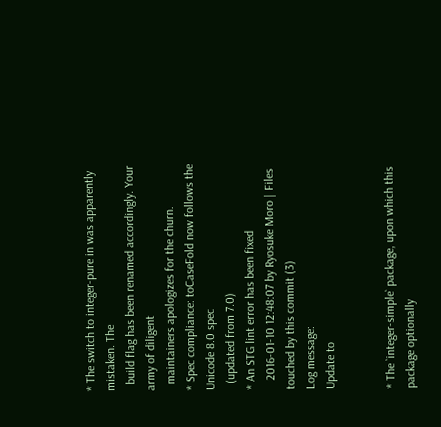* The switch to integer-pure in was apparently mistaken. The
  build flag has been renamed accordingly. Your army of diligent
  maintainers apologizes for the churn.
* Spec compliance: toCaseFold now follows the Unicode 8.0 spec
  (updated from 7.0)
* An STG lint error has been fixed
   2016-01-10 12:48:07 by Ryosuke Moro | Files touched by this commit (3)
Log message:
Update to


* The `integer-simple` package, upon which this package optionally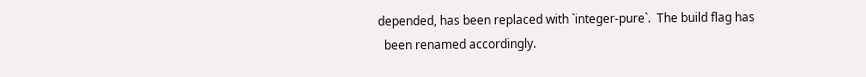depended, has been replaced with `integer-pure`.  The build flag has
  been renamed accordingly.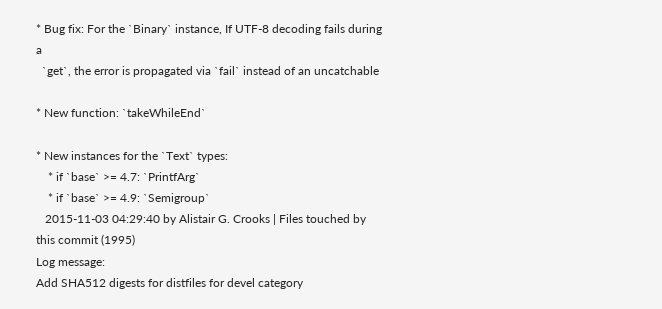* Bug fix: For the `Binary` instance, If UTF-8 decoding fails during a
  `get`, the error is propagated via `fail` instead of an uncatchable

* New function: `takeWhileEnd`

* New instances for the `Text` types:
    * if `base` >= 4.7: `PrintfArg`
    * if `base` >= 4.9: `Semigroup`
   2015-11-03 04:29:40 by Alistair G. Crooks | Files touched by this commit (1995)
Log message:
Add SHA512 digests for distfiles for devel category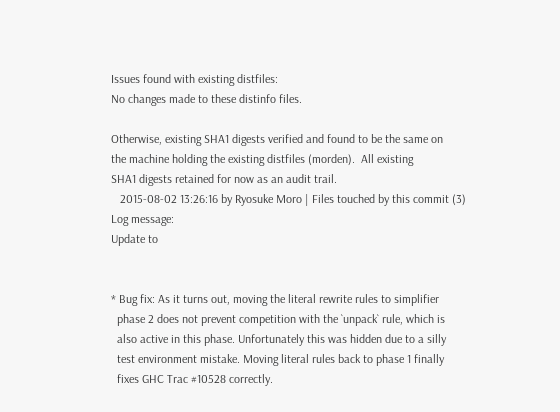Issues found with existing distfiles:
No changes made to these distinfo files.

Otherwise, existing SHA1 digests verified and found to be the same on
the machine holding the existing distfiles (morden).  All existing
SHA1 digests retained for now as an audit trail.
   2015-08-02 13:26:16 by Ryosuke Moro | Files touched by this commit (3)
Log message:
Update to


* Bug fix: As it turns out, moving the literal rewrite rules to simplifier
  phase 2 does not prevent competition with the `unpack` rule, which is
  also active in this phase. Unfortunately this was hidden due to a silly
  test environment mistake. Moving literal rules back to phase 1 finally
  fixes GHC Trac #10528 correctly.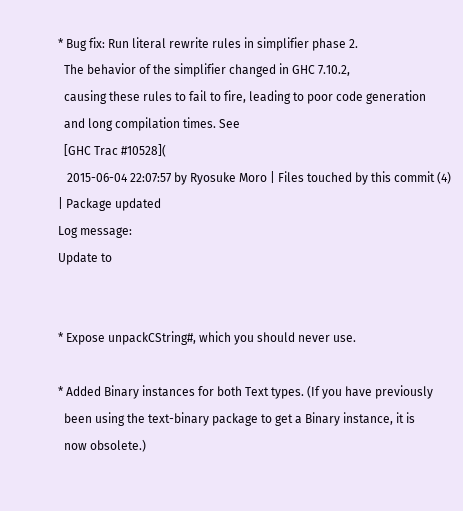* Bug fix: Run literal rewrite rules in simplifier phase 2.
  The behavior of the simplifier changed in GHC 7.10.2,
  causing these rules to fail to fire, leading to poor code generation
  and long compilation times. See
  [GHC Trac #10528](
   2015-06-04 22:07:57 by Ryosuke Moro | Files touched by this commit (4) | Package updated
Log message:
Update to


* Expose unpackCString#, which you should never use.

* Added Binary instances for both Text types. (If you have previously
  been using the text-binary package to get a Binary instance, it is
  now obsolete.)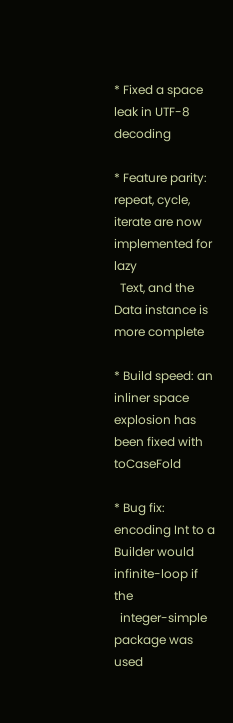* Fixed a space leak in UTF-8 decoding

* Feature parity: repeat, cycle, iterate are now implemented for lazy
  Text, and the Data instance is more complete

* Build speed: an inliner space explosion has been fixed with toCaseFold

* Bug fix: encoding Int to a Builder would infinite-loop if the
  integer-simple package was used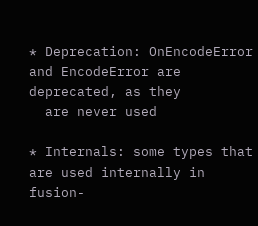* Deprecation: OnEncodeError and EncodeError are deprecated, as they
  are never used

* Internals: some types that are used internally in fusion-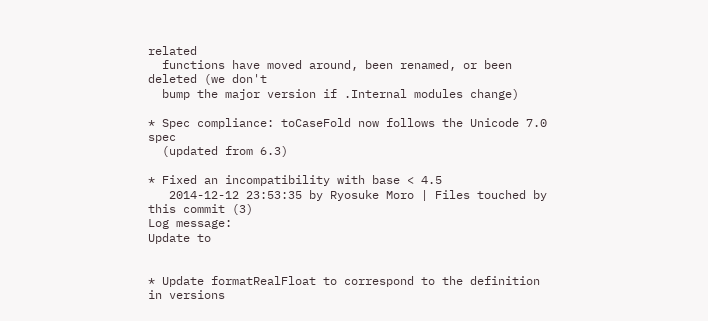related
  functions have moved around, been renamed, or been deleted (we don't
  bump the major version if .Internal modules change)

* Spec compliance: toCaseFold now follows the Unicode 7.0 spec
  (updated from 6.3)

* Fixed an incompatibility with base < 4.5
   2014-12-12 23:53:35 by Ryosuke Moro | Files touched by this commit (3)
Log message:
Update to


* Update formatRealFloat to correspond to the definition in versions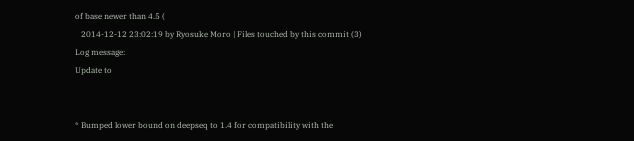of base newer than 4.5 (
   2014-12-12 23:02:19 by Ryosuke Moro | Files touched by this commit (3)
Log message:
Update to


* Bumped lower bound on deepseq to 1.4 for compatibility with the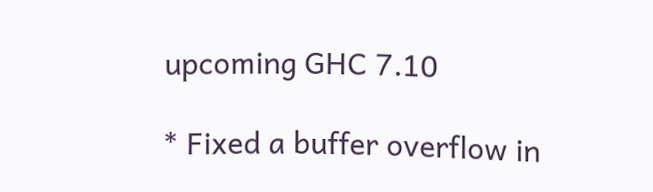upcoming GHC 7.10

* Fixed a buffer overflow in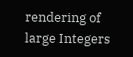rendering of large Integers